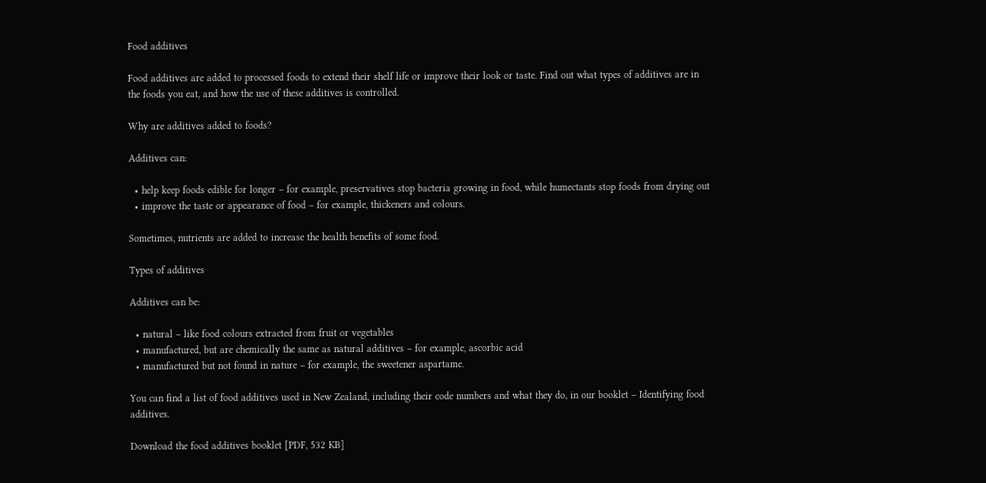Food additives

Food additives are added to processed foods to extend their shelf life or improve their look or taste. Find out what types of additives are in the foods you eat, and how the use of these additives is controlled.

Why are additives added to foods?

Additives can:

  • help keep foods edible for longer – for example, preservatives stop bacteria growing in food, while humectants stop foods from drying out
  • improve the taste or appearance of food – for example, thickeners and colours.

Sometimes, nutrients are added to increase the health benefits of some food.

Types of additives

Additives can be:

  • natural – like food colours extracted from fruit or vegetables
  • manufactured, but are chemically the same as natural additives – for example, ascorbic acid
  • manufactured but not found in nature – for example, the sweetener aspartame.

You can find a list of food additives used in New Zealand, including their code numbers and what they do, in our booklet – Identifying food additives.

Download the food additives booklet [PDF, 532 KB]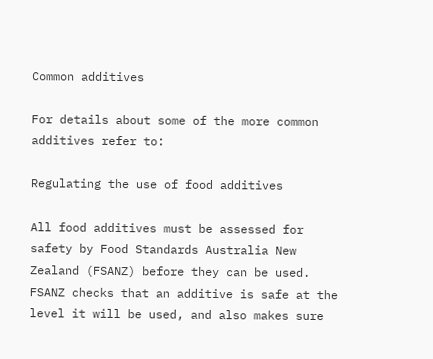Common additives

For details about some of the more common additives refer to:

Regulating the use of food additives

All food additives must be assessed for safety by Food Standards Australia New Zealand (FSANZ) before they can be used. FSANZ checks that an additive is safe at the level it will be used, and also makes sure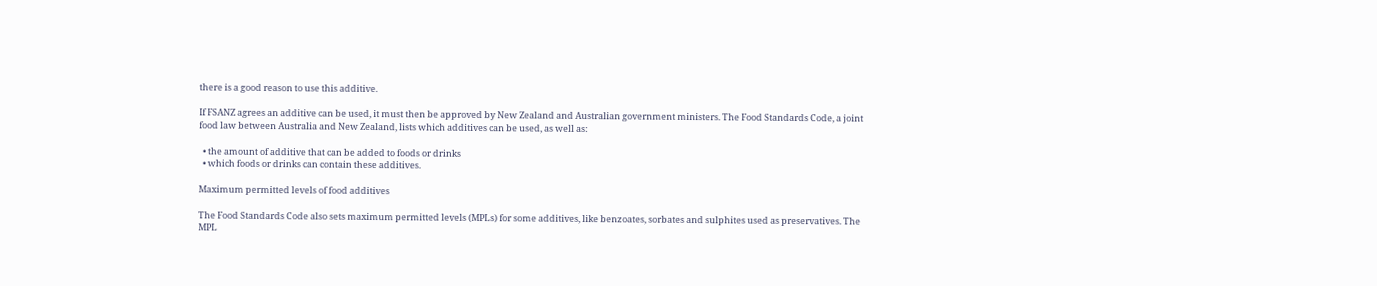there is a good reason to use this additive.

If FSANZ agrees an additive can be used, it must then be approved by New Zealand and Australian government ministers. The Food Standards Code, a joint food law between Australia and New Zealand, lists which additives can be used, as well as:

  • the amount of additive that can be added to foods or drinks
  • which foods or drinks can contain these additives.

Maximum permitted levels of food additives

The Food Standards Code also sets maximum permitted levels (MPLs) for some additives, like benzoates, sorbates and sulphites used as preservatives. The MPL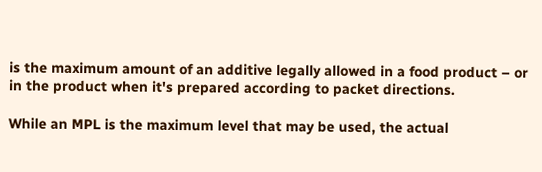is the maximum amount of an additive legally allowed in a food product – or in the product when it's prepared according to packet directions.

While an MPL is the maximum level that may be used, the actual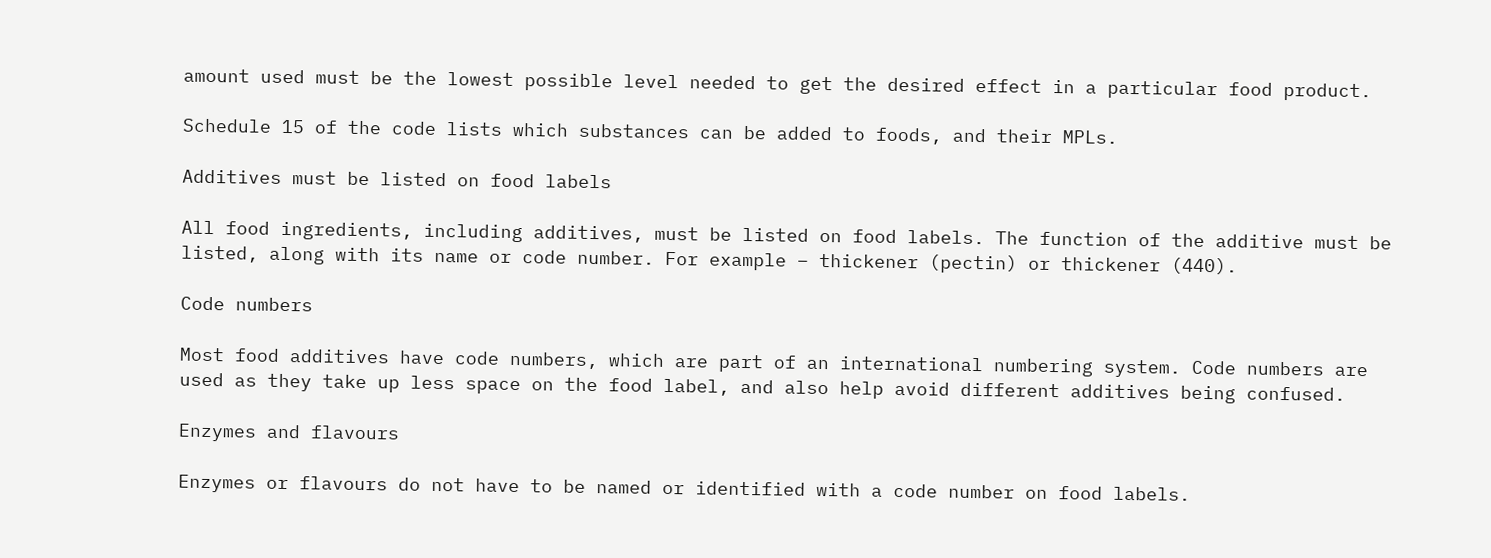amount used must be the lowest possible level needed to get the desired effect in a particular food product.

Schedule 15 of the code lists which substances can be added to foods, and their MPLs.

Additives must be listed on food labels

All food ingredients, including additives, must be listed on food labels. The function of the additive must be listed, along with its name or code number. For example – thickener (pectin) or thickener (440).

Code numbers

Most food additives have code numbers, which are part of an international numbering system. Code numbers are used as they take up less space on the food label, and also help avoid different additives being confused.

Enzymes and flavours

Enzymes or flavours do not have to be named or identified with a code number on food labels.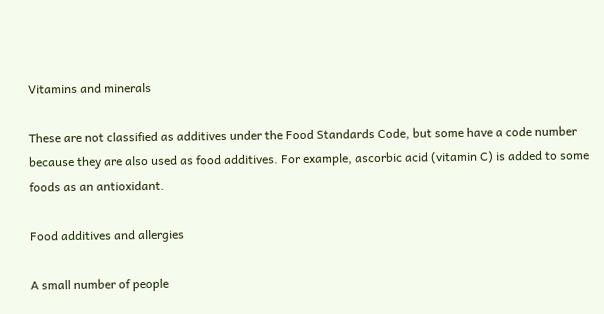Vitamins and minerals

These are not classified as additives under the Food Standards Code, but some have a code number because they are also used as food additives. For example, ascorbic acid (vitamin C) is added to some foods as an antioxidant.

Food additives and allergies

A small number of people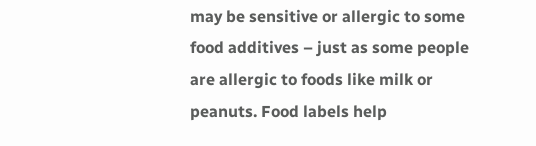may be sensitive or allergic to some food additives – just as some people are allergic to foods like milk or peanuts. Food labels help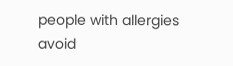people with allergies avoid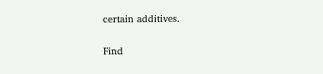certain additives.

Find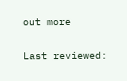out more

Last reviewed: